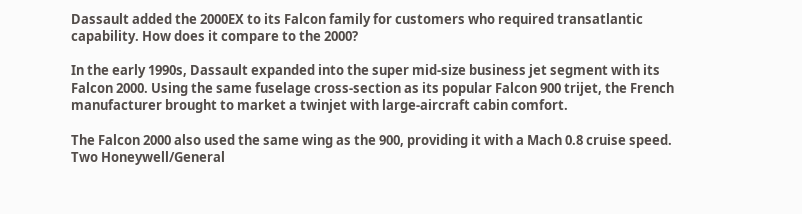Dassault added the 2000EX to its Falcon family for customers who required transatlantic capability. How does it compare to the 2000?

In the early 1990s, Dassault expanded into the super mid-size business jet segment with its Falcon 2000. Using the same fuselage cross-section as its popular Falcon 900 trijet, the French manufacturer brought to market a twinjet with large-aircraft cabin comfort.

The Falcon 2000 also used the same wing as the 900, providing it with a Mach 0.8 cruise speed. Two Honeywell/General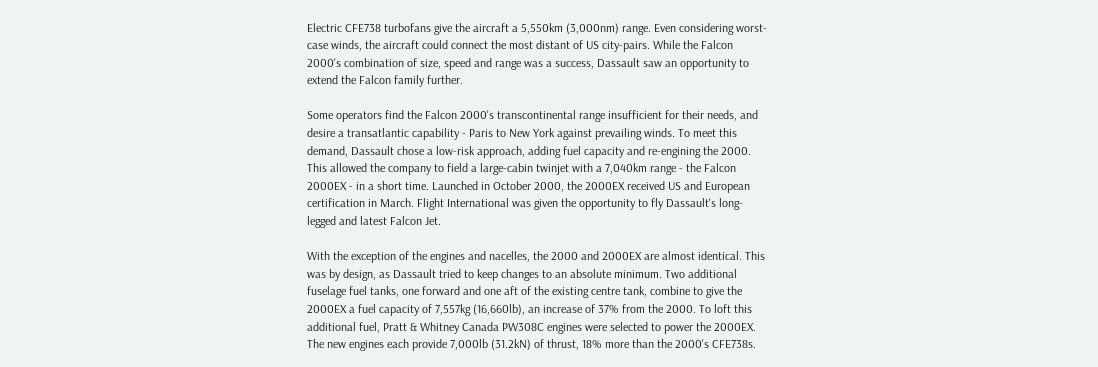Electric CFE738 turbofans give the aircraft a 5,550km (3,000nm) range. Even considering worst-case winds, the aircraft could connect the most distant of US city-pairs. While the Falcon 2000's combination of size, speed and range was a success, Dassault saw an opportunity to extend the Falcon family further.

Some operators find the Falcon 2000's transcontinental range insufficient for their needs, and desire a transatlantic capability - Paris to New York against prevailing winds. To meet this demand, Dassault chose a low-risk approach, adding fuel capacity and re-engining the 2000. This allowed the company to field a large-cabin twinjet with a 7,040km range - the Falcon 2000EX - in a short time. Launched in October 2000, the 2000EX received US and European certification in March. Flight International was given the opportunity to fly Dassault's long-legged and latest Falcon Jet.

With the exception of the engines and nacelles, the 2000 and 2000EX are almost identical. This was by design, as Dassault tried to keep changes to an absolute minimum. Two additional fuselage fuel tanks, one forward and one aft of the existing centre tank, combine to give the 2000EX a fuel capacity of 7,557kg (16,660lb), an increase of 37% from the 2000. To loft this additional fuel, Pratt & Whitney Canada PW308C engines were selected to power the 2000EX. The new engines each provide 7,000lb (31.2kN) of thrust, 18% more than the 2000's CFE738s.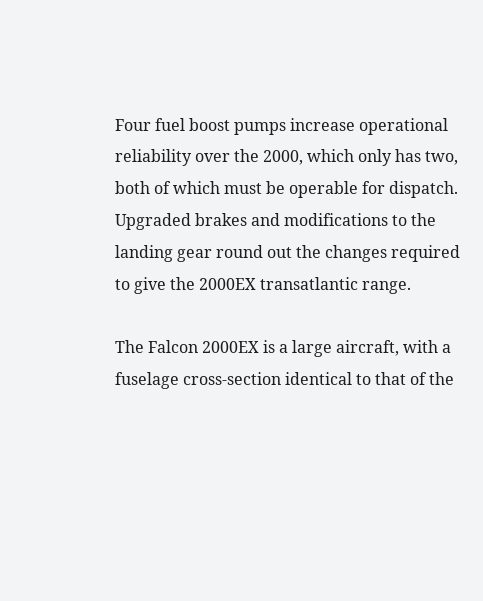Four fuel boost pumps increase operational reliability over the 2000, which only has two, both of which must be operable for dispatch. Upgraded brakes and modifications to the landing gear round out the changes required to give the 2000EX transatlantic range.

The Falcon 2000EX is a large aircraft, with a fuselage cross-section identical to that of the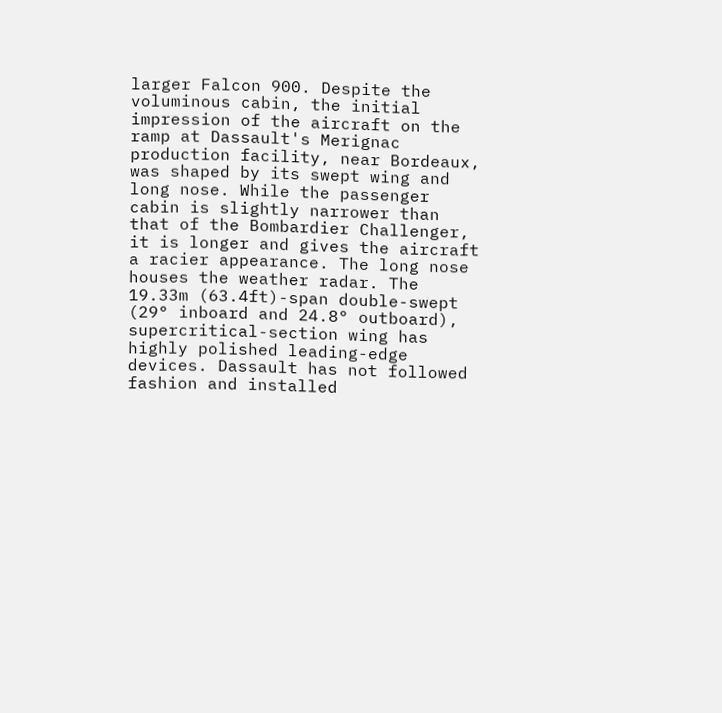larger Falcon 900. Despite the voluminous cabin, the initial impression of the aircraft on the ramp at Dassault's Merignac production facility, near Bordeaux, was shaped by its swept wing and long nose. While the passenger cabin is slightly narrower than that of the Bombardier Challenger, it is longer and gives the aircraft a racier appearance. The long nose houses the weather radar. The 19.33m (63.4ft)-span double-swept (29° inboard and 24.8° outboard), supercritical-section wing has highly polished leading-edge devices. Dassault has not followed fashion and installed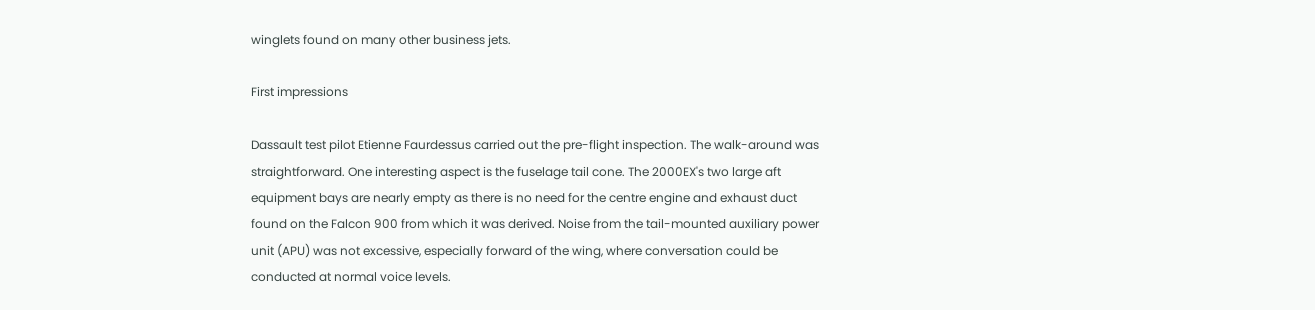winglets found on many other business jets.

First impressions

Dassault test pilot Etienne Faurdessus carried out the pre-flight inspection. The walk-around was straightforward. One interesting aspect is the fuselage tail cone. The 2000EX's two large aft equipment bays are nearly empty as there is no need for the centre engine and exhaust duct found on the Falcon 900 from which it was derived. Noise from the tail-mounted auxiliary power unit (APU) was not excessive, especially forward of the wing, where conversation could be conducted at normal voice levels.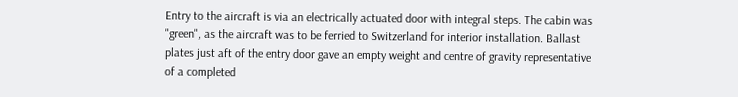Entry to the aircraft is via an electrically actuated door with integral steps. The cabin was "green", as the aircraft was to be ferried to Switzerland for interior installation. Ballast plates just aft of the entry door gave an empty weight and centre of gravity representative of a completed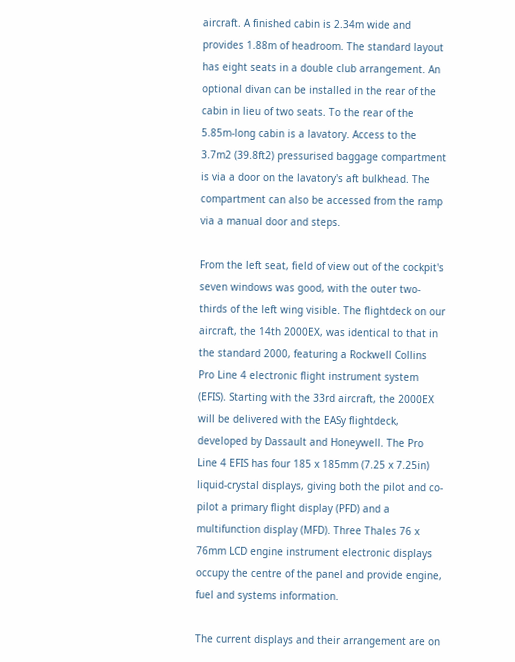aircraft. A finished cabin is 2.34m wide and provides 1.88m of headroom. The standard layout has eight seats in a double club arrangement. An optional divan can be installed in the rear of the cabin in lieu of two seats. To the rear of the 5.85m-long cabin is a lavatory. Access to the 3.7m2 (39.8ft2) pressurised baggage compartment is via a door on the lavatory's aft bulkhead. The compartment can also be accessed from the ramp via a manual door and steps.

From the left seat, field of view out of the cockpit's seven windows was good, with the outer two-thirds of the left wing visible. The flightdeck on our aircraft, the 14th 2000EX, was identical to that in the standard 2000, featuring a Rockwell Collins Pro Line 4 electronic flight instrument system (EFIS). Starting with the 33rd aircraft, the 2000EX will be delivered with the EASy flightdeck, developed by Dassault and Honeywell. The Pro Line 4 EFIS has four 185 x 185mm (7.25 x 7.25in) liquid-crystal displays, giving both the pilot and co-pilot a primary flight display (PFD) and a multifunction display (MFD). Three Thales 76 x 76mm LCD engine instrument electronic displays occupy the centre of the panel and provide engine, fuel and systems information.

The current displays and their arrangement are on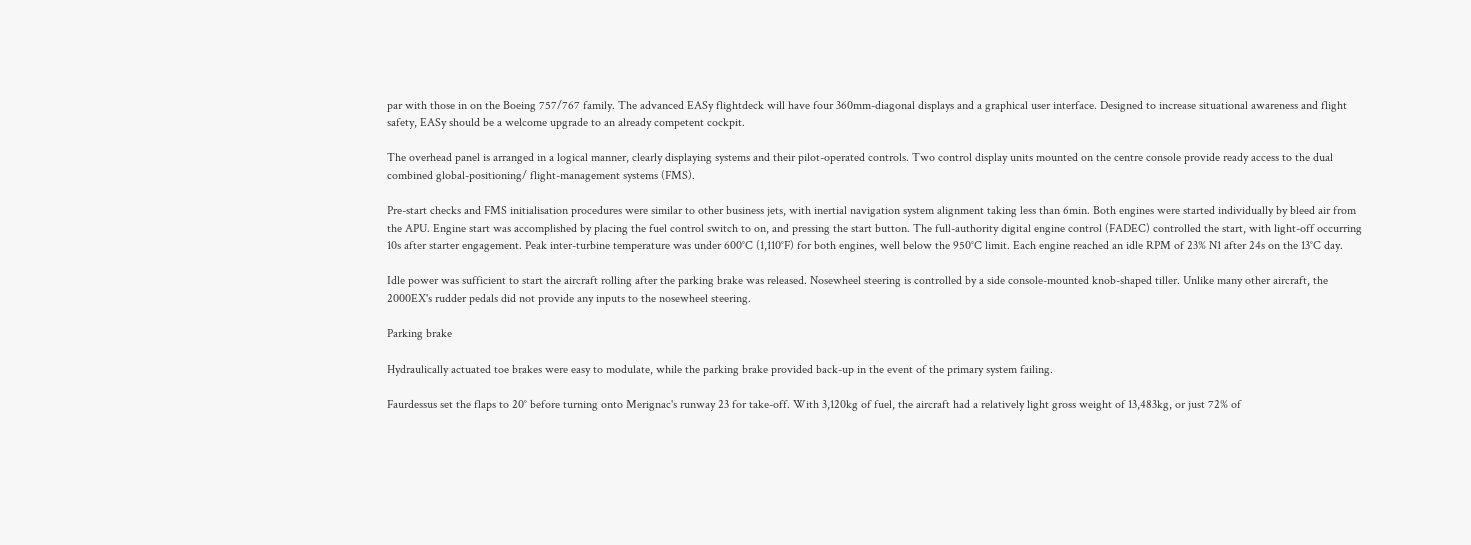par with those in on the Boeing 757/767 family. The advanced EASy flightdeck will have four 360mm-diagonal displays and a graphical user interface. Designed to increase situational awareness and flight safety, EASy should be a welcome upgrade to an already competent cockpit.

The overhead panel is arranged in a logical manner, clearly displaying systems and their pilot-operated controls. Two control display units mounted on the centre console provide ready access to the dual combined global-positioning/ flight-management systems (FMS).

Pre-start checks and FMS initialisation procedures were similar to other business jets, with inertial navigation system alignment taking less than 6min. Both engines were started individually by bleed air from the APU. Engine start was accomplished by placing the fuel control switch to on, and pressing the start button. The full-authority digital engine control (FADEC) controlled the start, with light-off occurring 10s after starter engagement. Peak inter-turbine temperature was under 600°C (1,110°F) for both engines, well below the 950°C limit. Each engine reached an idle RPM of 23% N1 after 24s on the 13°C day.

Idle power was sufficient to start the aircraft rolling after the parking brake was released. Nosewheel steering is controlled by a side console-mounted knob-shaped tiller. Unlike many other aircraft, the 2000EX's rudder pedals did not provide any inputs to the nosewheel steering.

Parking brake

Hydraulically actuated toe brakes were easy to modulate, while the parking brake provided back-up in the event of the primary system failing.

Faurdessus set the flaps to 20° before turning onto Merignac's runway 23 for take-off. With 3,120kg of fuel, the aircraft had a relatively light gross weight of 13,483kg, or just 72% of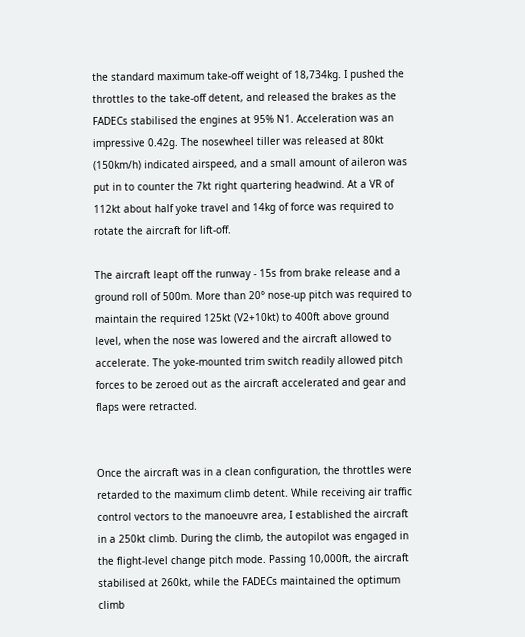the standard maximum take-off weight of 18,734kg. I pushed the throttles to the take-off detent, and released the brakes as the FADECs stabilised the engines at 95% N1. Acceleration was an impressive 0.42g. The nosewheel tiller was released at 80kt (150km/h) indicated airspeed, and a small amount of aileron was put in to counter the 7kt right quartering headwind. At a VR of 112kt about half yoke travel and 14kg of force was required to rotate the aircraft for lift-off.

The aircraft leapt off the runway - 15s from brake release and a ground roll of 500m. More than 20° nose-up pitch was required to maintain the required 125kt (V2+10kt) to 400ft above ground level, when the nose was lowered and the aircraft allowed to accelerate. The yoke-mounted trim switch readily allowed pitch forces to be zeroed out as the aircraft accelerated and gear and flaps were retracted.


Once the aircraft was in a clean configuration, the throttles were retarded to the maximum climb detent. While receiving air traffic control vectors to the manoeuvre area, I established the aircraft in a 250kt climb. During the climb, the autopilot was engaged in the flight-level change pitch mode. Passing 10,000ft, the aircraft stabilised at 260kt, while the FADECs maintained the optimum climb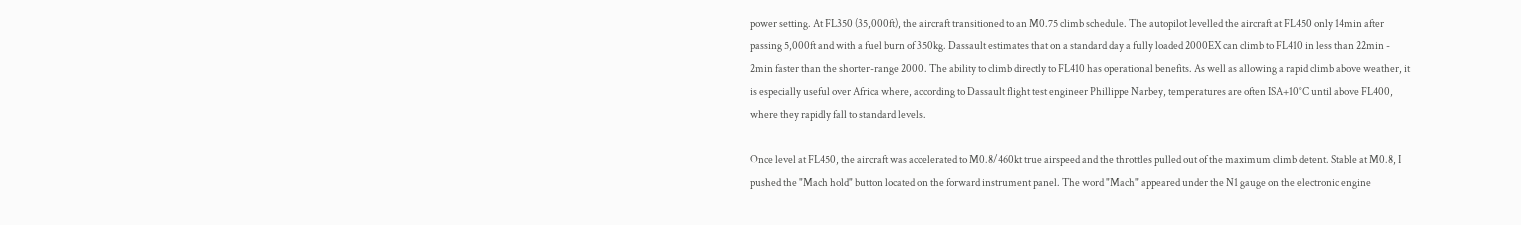power setting. At FL350 (35,000ft), the aircraft transitioned to an M0.75 climb schedule. The autopilot levelled the aircraft at FL450 only 14min after passing 5,000ft and with a fuel burn of 350kg. Dassault estimates that on a standard day a fully loaded 2000EX can climb to FL410 in less than 22min - 2min faster than the shorter-range 2000. The ability to climb directly to FL410 has operational benefits. As well as allowing a rapid climb above weather, it is especially useful over Africa where, according to Dassault flight test engineer Phillippe Narbey, temperatures are often ISA+10°C until above FL400, where they rapidly fall to standard levels.

Once level at FL450, the aircraft was accelerated to M0.8/460kt true airspeed and the throttles pulled out of the maximum climb detent. Stable at M0.8, I pushed the "Mach hold" button located on the forward instrument panel. The word "Mach" appeared under the N1 gauge on the electronic engine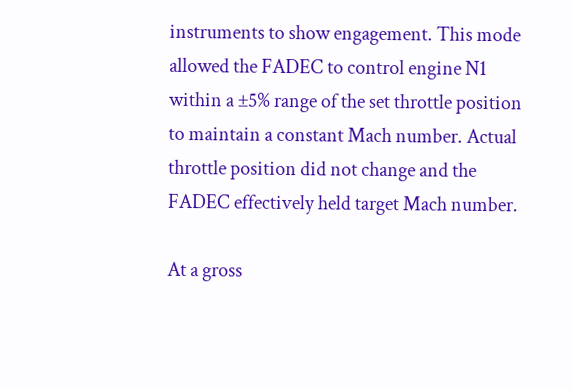instruments to show engagement. This mode allowed the FADEC to control engine N1 within a ±5% range of the set throttle position to maintain a constant Mach number. Actual throttle position did not change and the FADEC effectively held target Mach number.

At a gross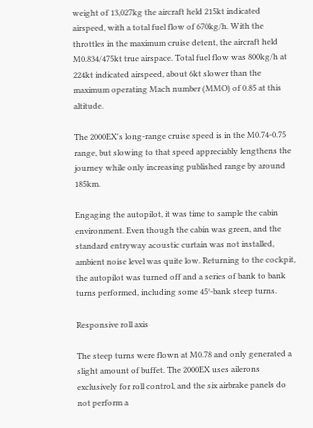weight of 13,027kg the aircraft held 215kt indicated airspeed, with a total fuel flow of 670kg/h. With the throttles in the maximum cruise detent, the aircraft held M0.834/475kt true airspace. Total fuel flow was 800kg/h at 224kt indicated airspeed, about 6kt slower than the maximum operating Mach number (MMO) of 0.85 at this altitude.

The 2000EX's long-range cruise speed is in the M0.74-0.75 range, but slowing to that speed appreciably lengthens the journey while only increasing published range by around 185km.

Engaging the autopilot, it was time to sample the cabin environment. Even though the cabin was green, and the standard entryway acoustic curtain was not installed, ambient noise level was quite low. Returning to the cockpit, the autopilot was turned off and a series of bank to bank turns performed, including some 45°-bank steep turns.

Responsive roll axis

The steep turns were flown at M0.78 and only generated a slight amount of buffet. The 2000EX uses ailerons exclusively for roll control, and the six airbrake panels do not perform a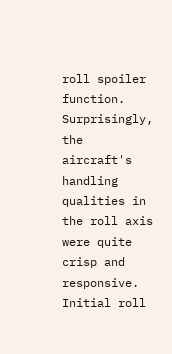roll spoiler function. Surprisingly, the aircraft's handling qualities in the roll axis were quite crisp and responsive. Initial roll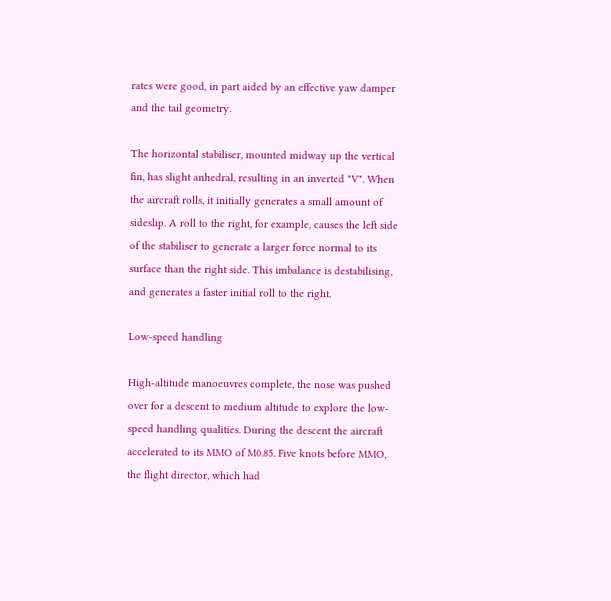rates were good, in part aided by an effective yaw damper and the tail geometry.

The horizontal stabiliser, mounted midway up the vertical fin, has slight anhedral, resulting in an inverted "V". When the aircraft rolls, it initially generates a small amount of sideslip. A roll to the right, for example, causes the left side of the stabiliser to generate a larger force normal to its surface than the right side. This imbalance is destabilising, and generates a faster initial roll to the right.

Low-speed handling

High-altitude manoeuvres complete, the nose was pushed over for a descent to medium altitude to explore the low-speed handling qualities. During the descent the aircraft accelerated to its MMO of M0.85. Five knots before MMO, the flight director, which had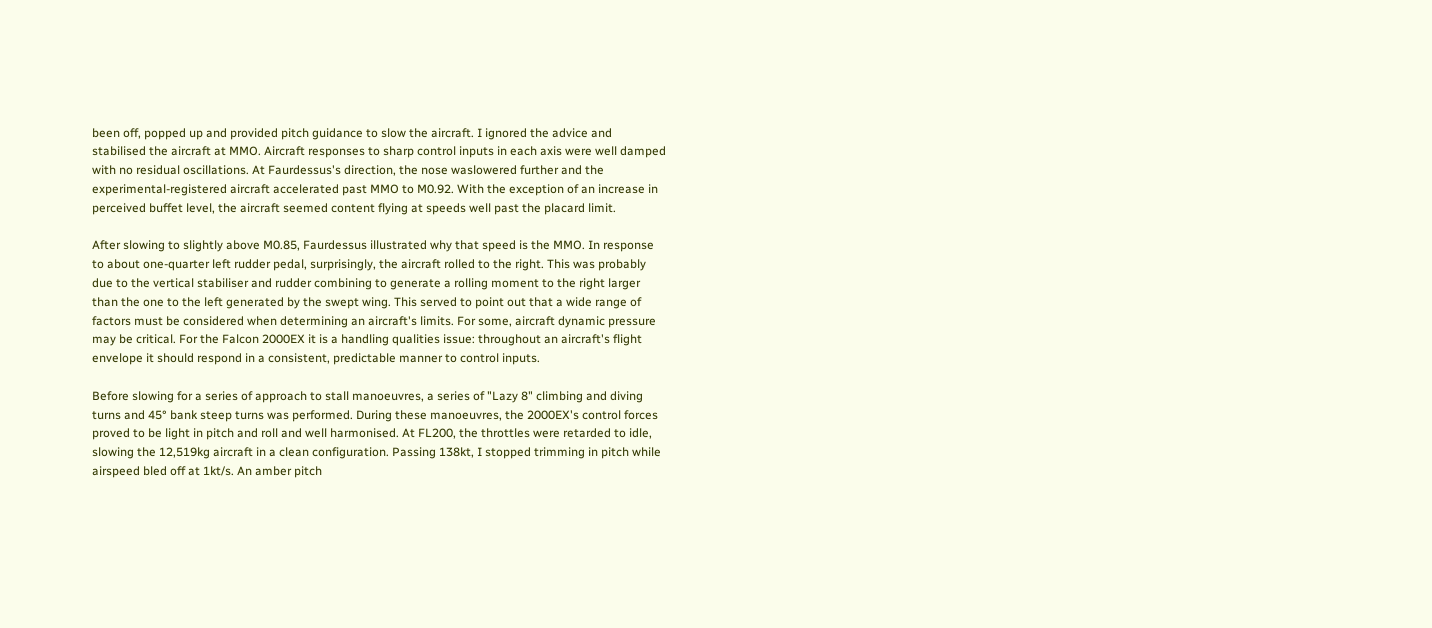been off, popped up and provided pitch guidance to slow the aircraft. I ignored the advice and stabilised the aircraft at MMO. Aircraft responses to sharp control inputs in each axis were well damped with no residual oscillations. At Faurdessus's direction, the nose waslowered further and the experimental-registered aircraft accelerated past MMO to M0.92. With the exception of an increase in perceived buffet level, the aircraft seemed content flying at speeds well past the placard limit.

After slowing to slightly above M0.85, Faurdessus illustrated why that speed is the MMO. In response to about one-quarter left rudder pedal, surprisingly, the aircraft rolled to the right. This was probably due to the vertical stabiliser and rudder combining to generate a rolling moment to the right larger than the one to the left generated by the swept wing. This served to point out that a wide range of factors must be considered when determining an aircraft's limits. For some, aircraft dynamic pressure may be critical. For the Falcon 2000EX it is a handling qualities issue: throughout an aircraft's flight envelope it should respond in a consistent, predictable manner to control inputs.

Before slowing for a series of approach to stall manoeuvres, a series of "Lazy 8" climbing and diving turns and 45° bank steep turns was performed. During these manoeuvres, the 2000EX's control forces proved to be light in pitch and roll and well harmonised. At FL200, the throttles were retarded to idle, slowing the 12,519kg aircraft in a clean configuration. Passing 138kt, I stopped trimming in pitch while airspeed bled off at 1kt/s. An amber pitch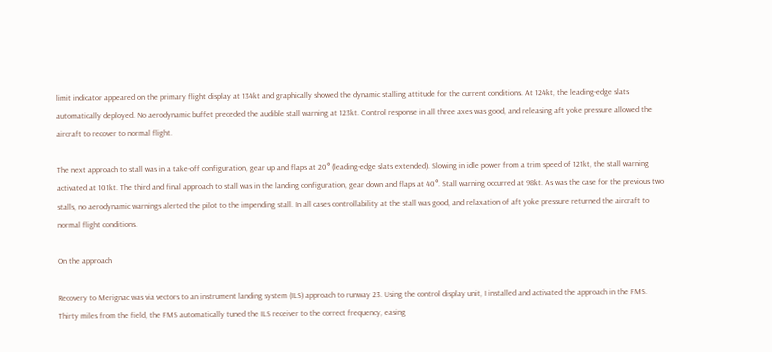limit indicator appeared on the primary flight display at 134kt and graphically showed the dynamic stalling attitude for the current conditions. At 124kt, the leading-edge slats automatically deployed. No aerodynamic buffet preceded the audible stall warning at 123kt. Control response in all three axes was good, and releasing aft yoke pressure allowed the aircraft to recover to normal flight.

The next approach to stall was in a take-off configuration, gear up and flaps at 20° (leading-edge slats extended). Slowing in idle power from a trim speed of 121kt, the stall warning activated at 101kt. The third and final approach to stall was in the landing configuration, gear down and flaps at 40°. Stall warning occurred at 98kt. As was the case for the previous two stalls, no aerodynamic warnings alerted the pilot to the impending stall. In all cases controllability at the stall was good, and relaxation of aft yoke pressure returned the aircraft to normal flight conditions.

On the approach

Recovery to Merignac was via vectors to an instrument landing system (ILS) approach to runway 23. Using the control display unit, I installed and activated the approach in the FMS. Thirty miles from the field, the FMS automatically tuned the ILS receiver to the correct frequency, easing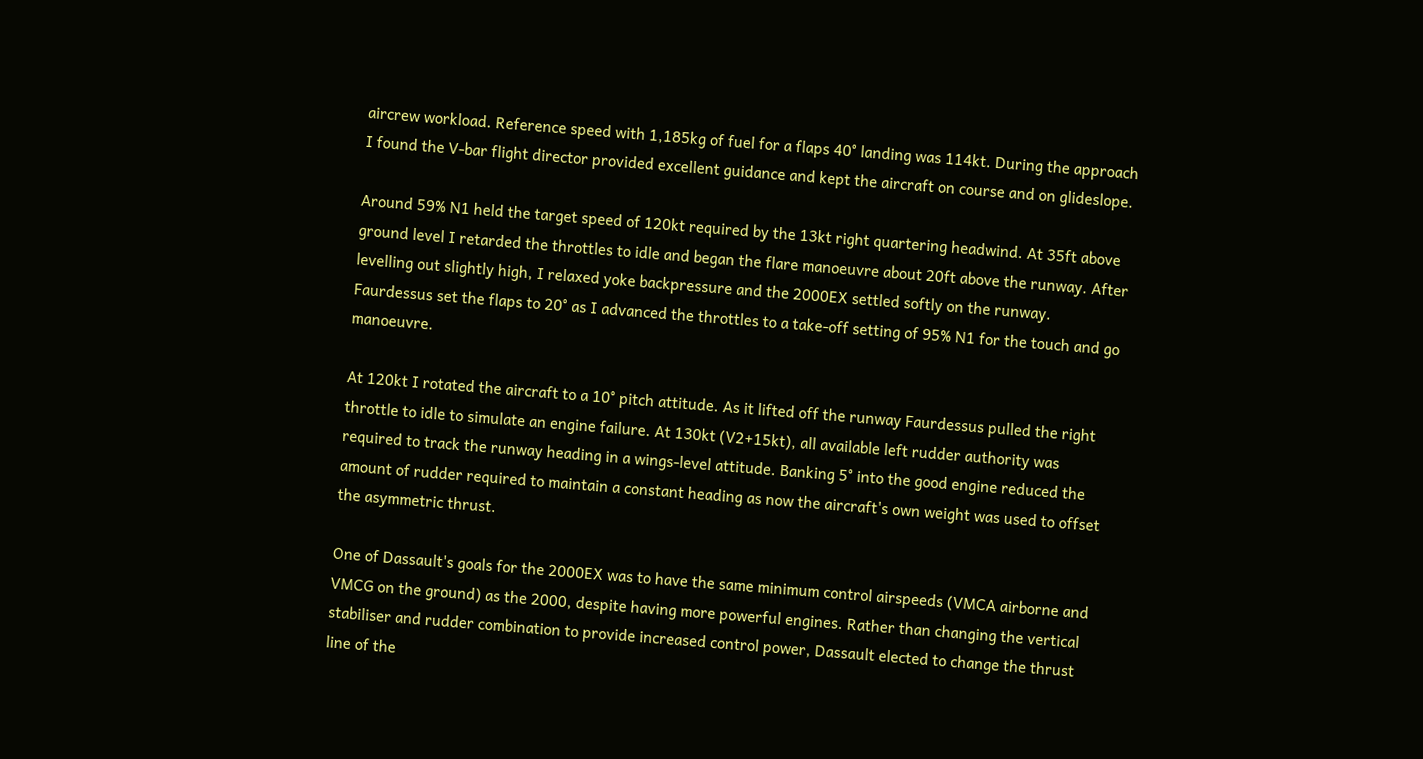aircrew workload. Reference speed with 1,185kg of fuel for a flaps 40° landing was 114kt. During the approach I found the V-bar flight director provided excellent guidance and kept the aircraft on course and on glideslope.

Around 59% N1 held the target speed of 120kt required by the 13kt right quartering headwind. At 35ft above ground level I retarded the throttles to idle and began the flare manoeuvre about 20ft above the runway. After levelling out slightly high, I relaxed yoke backpressure and the 2000EX settled softly on the runway. Faurdessus set the flaps to 20° as I advanced the throttles to a take-off setting of 95% N1 for the touch and go manoeuvre.

At 120kt I rotated the aircraft to a 10° pitch attitude. As it lifted off the runway Faurdessus pulled the right throttle to idle to simulate an engine failure. At 130kt (V2+15kt), all available left rudder authority was required to track the runway heading in a wings-level attitude. Banking 5° into the good engine reduced the amount of rudder required to maintain a constant heading as now the aircraft's own weight was used to offset the asymmetric thrust.

One of Dassault's goals for the 2000EX was to have the same minimum control airspeeds (VMCA airborne and VMCG on the ground) as the 2000, despite having more powerful engines. Rather than changing the vertical stabiliser and rudder combination to provide increased control power, Dassault elected to change the thrust line of the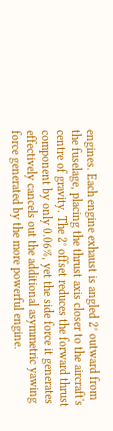engines. Each engine exhaust is angled 2° outward from the fuselage, placing the thrust axis closer to the aircraft's centre of gravity. The 2° offset reduces the forward thrust component by only 0.06%, yet the side force it generates effectively cancels out the additional asymmetric yawing force generated by the more powerful engine.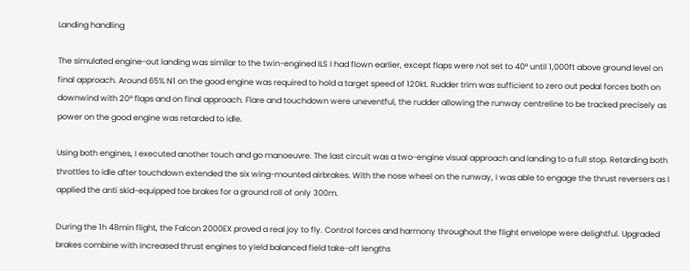Landing handling

The simulated engine-out landing was similar to the twin-engined ILS I had flown earlier, except flaps were not set to 40° until 1,000ft above ground level on final approach. Around 65% N1 on the good engine was required to hold a target speed of 120kt. Rudder trim was sufficient to zero out pedal forces both on downwind with 20° flaps and on final approach. Flare and touchdown were uneventful, the rudder allowing the runway centreline to be tracked precisely as power on the good engine was retarded to idle.

Using both engines, I executed another touch and go manoeuvre. The last circuit was a two-engine visual approach and landing to a full stop. Retarding both throttles to idle after touchdown extended the six wing-mounted airbrakes. With the nose wheel on the runway, I was able to engage the thrust reversers as I applied the anti skid-equipped toe brakes for a ground roll of only 300m.

During the 1h 48min flight, the Falcon 2000EX proved a real joy to fly. Control forces and harmony throughout the flight envelope were delightful. Upgraded brakes combine with increased thrust engines to yield balanced field take-off lengths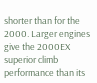shorter than for the 2000. Larger engines give the 2000EX superior climb performance than its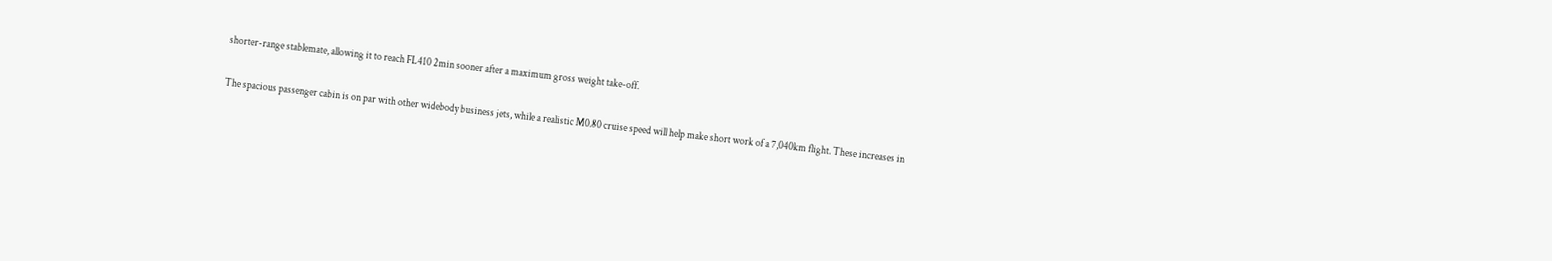shorter-range stablemate, allowing it to reach FL410 2min sooner after a maximum gross weight take-off.

The spacious passenger cabin is on par with other widebody business jets, while a realistic M0.80 cruise speed will help make short work of a 7,040km flight. These increases in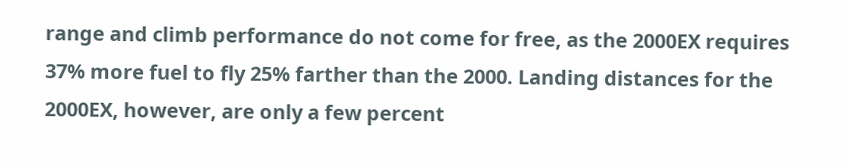range and climb performance do not come for free, as the 2000EX requires 37% more fuel to fly 25% farther than the 2000. Landing distances for the 2000EX, however, are only a few percent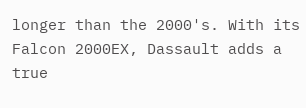longer than the 2000's. With its Falcon 2000EX, Dassault adds a true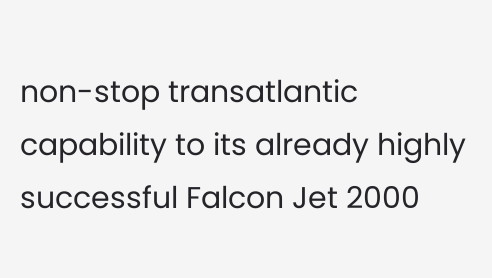non-stop transatlantic capability to its already highly successful Falcon Jet 2000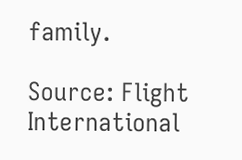family.

Source: Flight International